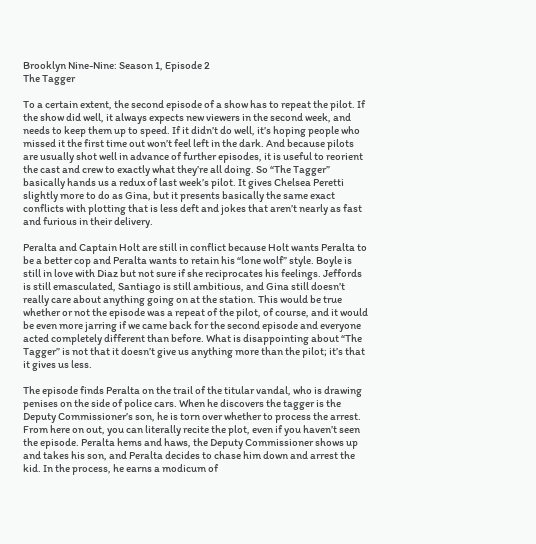Brooklyn Nine-Nine: Season 1, Episode 2
The Tagger

To a certain extent, the second episode of a show has to repeat the pilot. If the show did well, it always expects new viewers in the second week, and needs to keep them up to speed. If it didn’t do well, it’s hoping people who missed it the first time out won’t feel left in the dark. And because pilots are usually shot well in advance of further episodes, it is useful to reorient the cast and crew to exactly what they’re all doing. So “The Tagger” basically hands us a redux of last week’s pilot. It gives Chelsea Peretti slightly more to do as Gina, but it presents basically the same exact conflicts with plotting that is less deft and jokes that aren’t nearly as fast and furious in their delivery.

Peralta and Captain Holt are still in conflict because Holt wants Peralta to be a better cop and Peralta wants to retain his “lone wolf” style. Boyle is still in love with Diaz but not sure if she reciprocates his feelings. Jeffords is still emasculated, Santiago is still ambitious, and Gina still doesn’t really care about anything going on at the station. This would be true whether or not the episode was a repeat of the pilot, of course, and it would be even more jarring if we came back for the second episode and everyone acted completely different than before. What is disappointing about “The Tagger” is not that it doesn’t give us anything more than the pilot; it’s that it gives us less.

The episode finds Peralta on the trail of the titular vandal, who is drawing penises on the side of police cars. When he discovers the tagger is the Deputy Commissioner’s son, he is torn over whether to process the arrest. From here on out, you can literally recite the plot, even if you haven’t seen the episode. Peralta hems and haws, the Deputy Commissioner shows up and takes his son, and Peralta decides to chase him down and arrest the kid. In the process, he earns a modicum of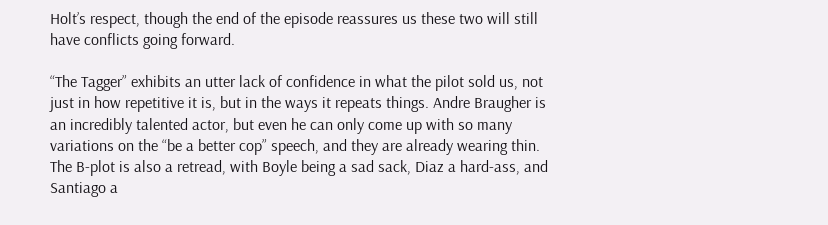Holt’s respect, though the end of the episode reassures us these two will still have conflicts going forward.

“The Tagger” exhibits an utter lack of confidence in what the pilot sold us, not just in how repetitive it is, but in the ways it repeats things. Andre Braugher is an incredibly talented actor, but even he can only come up with so many variations on the “be a better cop” speech, and they are already wearing thin. The B-plot is also a retread, with Boyle being a sad sack, Diaz a hard-ass, and Santiago a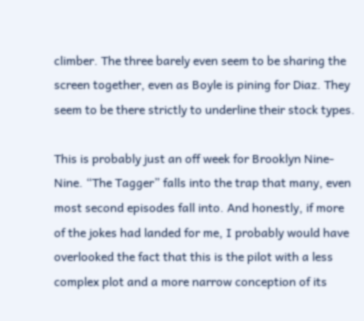climber. The three barely even seem to be sharing the screen together, even as Boyle is pining for Diaz. They seem to be there strictly to underline their stock types.

This is probably just an off week for Brooklyn Nine-Nine. “The Tagger” falls into the trap that many, even most second episodes fall into. And honestly, if more of the jokes had landed for me, I probably would have overlooked the fact that this is the pilot with a less complex plot and a more narrow conception of its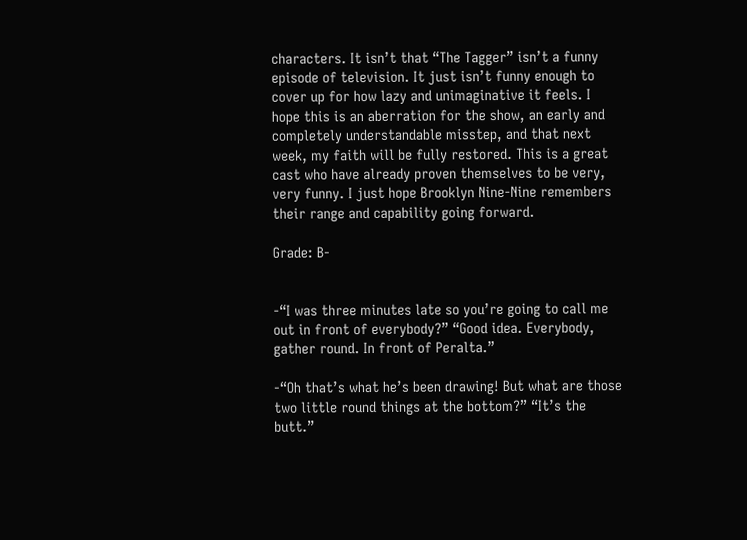characters. It isn’t that “The Tagger” isn’t a funny episode of television. It just isn’t funny enough to cover up for how lazy and unimaginative it feels. I hope this is an aberration for the show, an early and completely understandable misstep, and that next week, my faith will be fully restored. This is a great cast who have already proven themselves to be very, very funny. I just hope Brooklyn Nine-Nine remembers their range and capability going forward.

Grade: B-


-“I was three minutes late so you’re going to call me out in front of everybody?” “Good idea. Everybody, gather round. In front of Peralta.”

-“Oh that’s what he’s been drawing! But what are those two little round things at the bottom?” “It’s the butt.”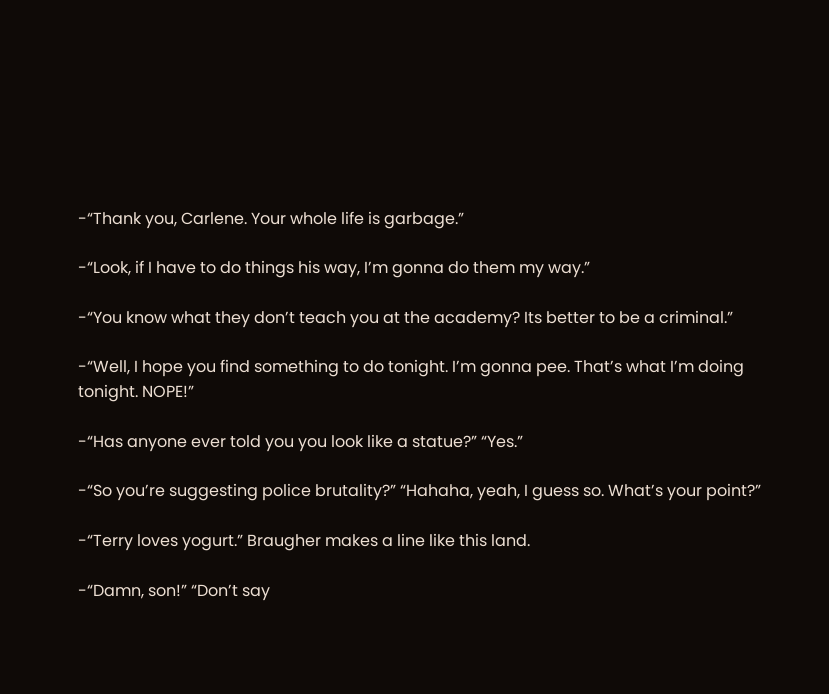-“Thank you, Carlene. Your whole life is garbage.”

-“Look, if I have to do things his way, I’m gonna do them my way.”

-“You know what they don’t teach you at the academy? Its better to be a criminal.”

-“Well, I hope you find something to do tonight. I’m gonna pee. That’s what I’m doing tonight. NOPE!”

-“Has anyone ever told you you look like a statue?” “Yes.”

-“So you’re suggesting police brutality?” “Hahaha, yeah, I guess so. What’s your point?”

-“Terry loves yogurt.” Braugher makes a line like this land.

-“Damn, son!” “Don’t say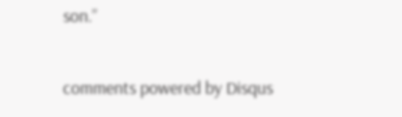son.”

comments powered by Disqus